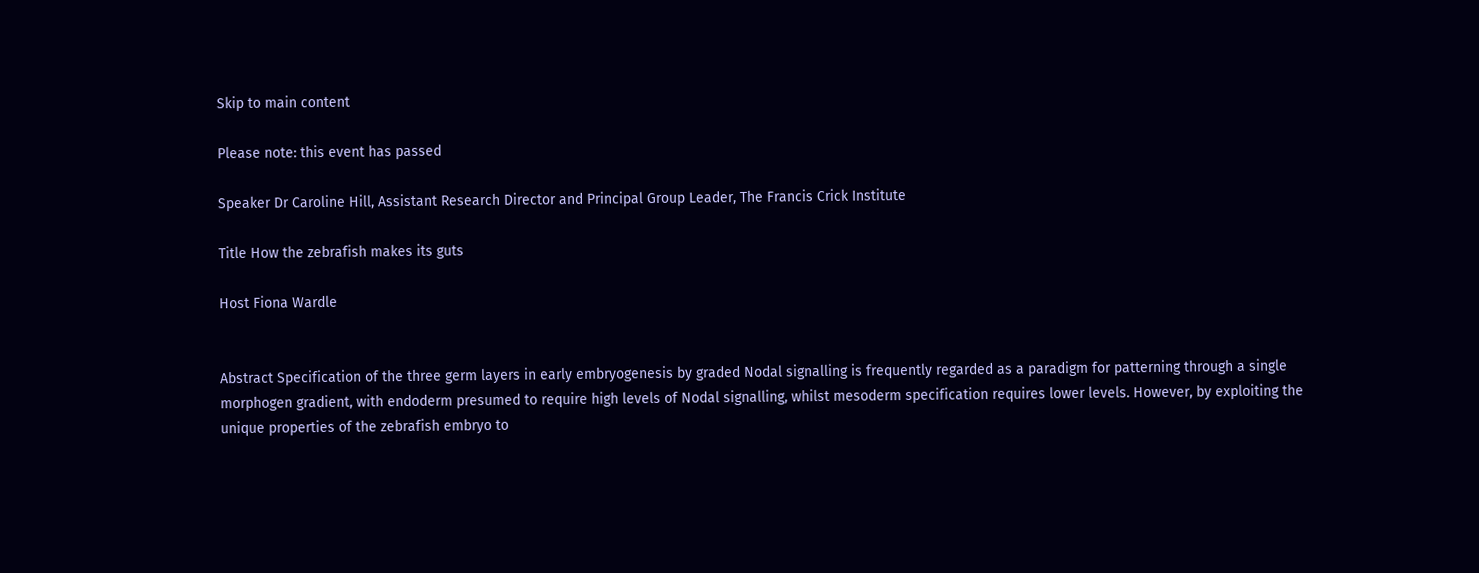Skip to main content

Please note: this event has passed

Speaker Dr Caroline Hill, Assistant Research Director and Principal Group Leader, The Francis Crick Institute

Title How the zebrafish makes its guts

Host Fiona Wardle


Abstract Specification of the three germ layers in early embryogenesis by graded Nodal signalling is frequently regarded as a paradigm for patterning through a single morphogen gradient, with endoderm presumed to require high levels of Nodal signalling, whilst mesoderm specification requires lower levels. However, by exploiting the unique properties of the zebrafish embryo to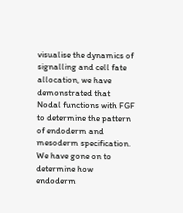visualise the dynamics of signalling and cell fate allocation, we have demonstrated that Nodal functions with FGF to determine the pattern of endoderm and mesoderm specification. We have gone on to determine how endoderm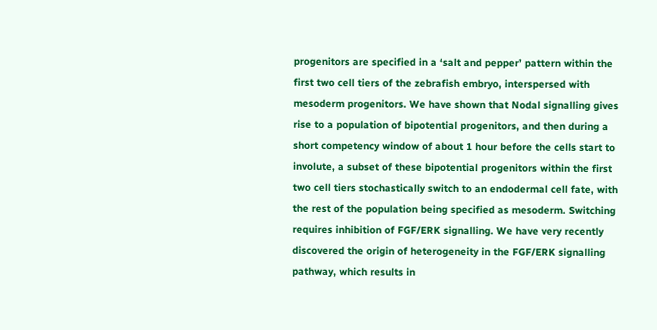progenitors are specified in a ‘salt and pepper’ pattern within the first two cell tiers of the zebrafish embryo, interspersed with mesoderm progenitors. We have shown that Nodal signalling gives rise to a population of bipotential progenitors, and then during a short competency window of about 1 hour before the cells start to involute, a subset of these bipotential progenitors within the first two cell tiers stochastically switch to an endodermal cell fate, with the rest of the population being specified as mesoderm. Switching requires inhibition of FGF/ERK signalling. We have very recently discovered the origin of heterogeneity in the FGF/ERK signalling pathway, which results in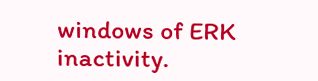windows of ERK inactivity.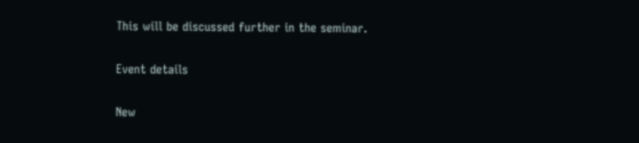This will be discussed further in the seminar.

Event details

New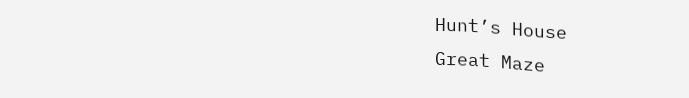Hunt’s House
Great Maze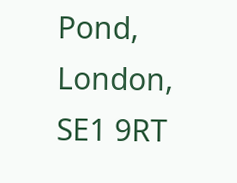Pond, London, SE1 9RT